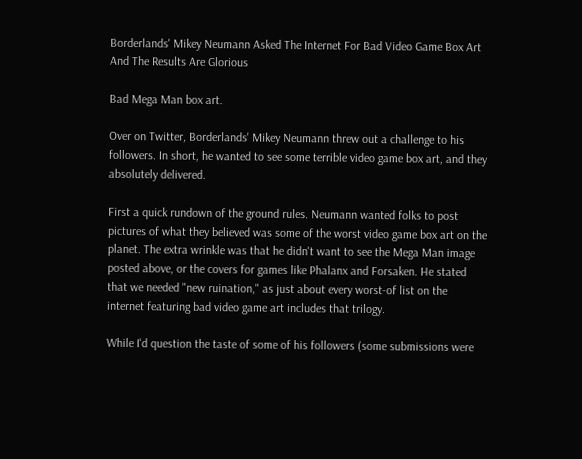Borderlands' Mikey Neumann Asked The Internet For Bad Video Game Box Art And The Results Are Glorious

Bad Mega Man box art.

Over on Twitter, Borderlands' Mikey Neumann threw out a challenge to his followers. In short, he wanted to see some terrible video game box art, and they absolutely delivered.

First a quick rundown of the ground rules. Neumann wanted folks to post pictures of what they believed was some of the worst video game box art on the planet. The extra wrinkle was that he didn't want to see the Mega Man image posted above, or the covers for games like Phalanx and Forsaken. He stated that we needed "new ruination," as just about every worst-of list on the internet featuring bad video game art includes that trilogy.

While I'd question the taste of some of his followers (some submissions were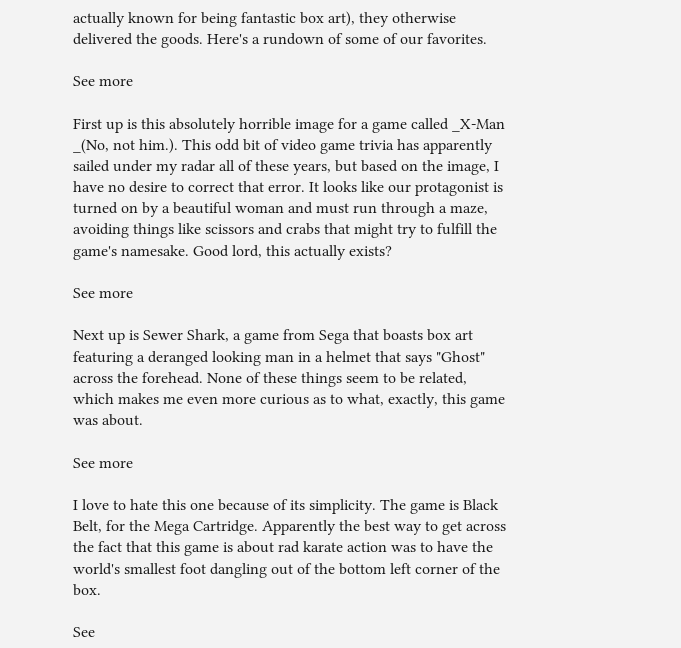actually known for being fantastic box art), they otherwise delivered the goods. Here's a rundown of some of our favorites.

See more

First up is this absolutely horrible image for a game called _X-Man _(No, not him.). This odd bit of video game trivia has apparently sailed under my radar all of these years, but based on the image, I have no desire to correct that error. It looks like our protagonist is turned on by a beautiful woman and must run through a maze, avoiding things like scissors and crabs that might try to fulfill the game's namesake. Good lord, this actually exists?

See more

Next up is Sewer Shark, a game from Sega that boasts box art featuring a deranged looking man in a helmet that says "Ghost" across the forehead. None of these things seem to be related, which makes me even more curious as to what, exactly, this game was about.

See more

I love to hate this one because of its simplicity. The game is Black Belt, for the Mega Cartridge. Apparently the best way to get across the fact that this game is about rad karate action was to have the world's smallest foot dangling out of the bottom left corner of the box.

See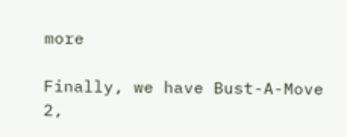more

Finally, we have Bust-A-Move 2,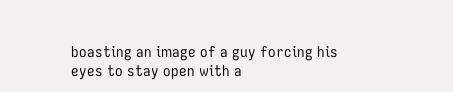boasting an image of a guy forcing his eyes to stay open with a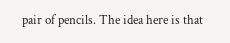pair of pencils. The idea here is that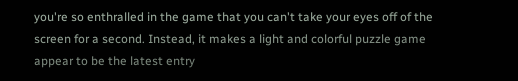you're so enthralled in the game that you can't take your eyes off of the screen for a second. Instead, it makes a light and colorful puzzle game appear to be the latest entry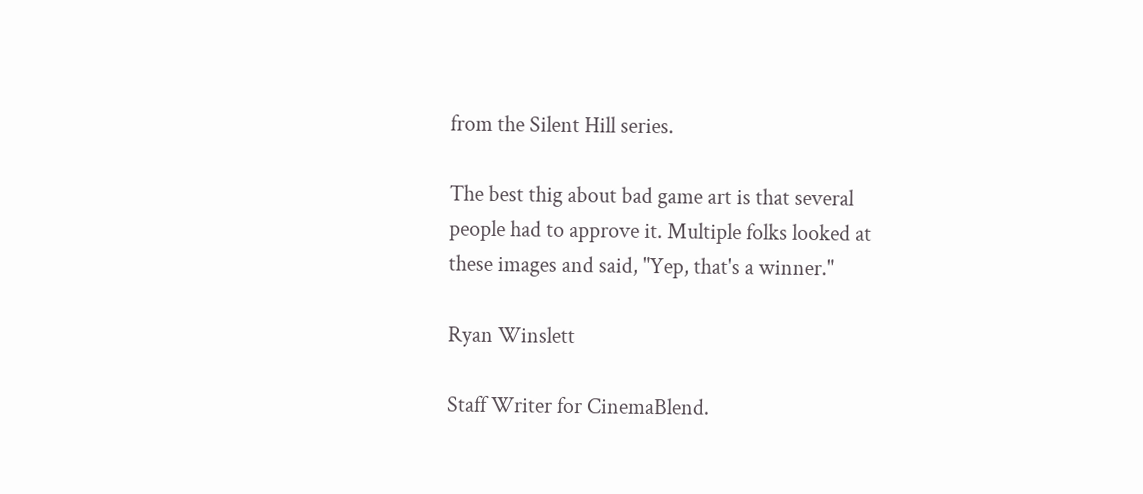from the Silent Hill series.

The best thig about bad game art is that several people had to approve it. Multiple folks looked at these images and said, "Yep, that's a winner."

Ryan Winslett

Staff Writer for CinemaBlend.